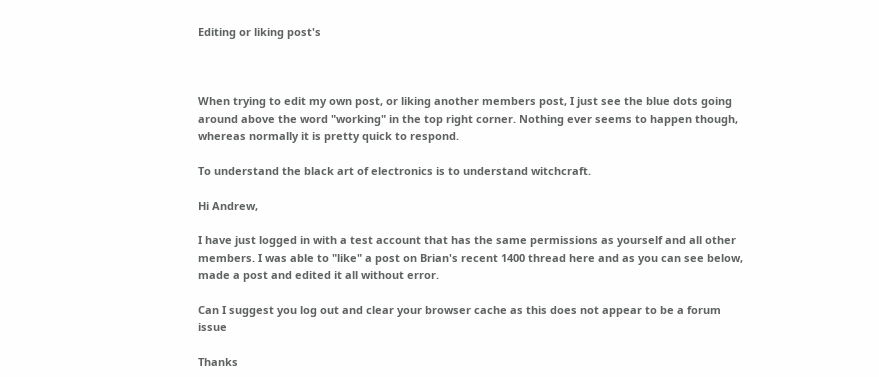Editing or liking post's



When trying to edit my own post, or liking another members post, I just see the blue dots going around above the word "working" in the top right corner. Nothing ever seems to happen though, whereas normally it is pretty quick to respond.

To understand the black art of electronics is to understand witchcraft.

Hi Andrew,

I have just logged in with a test account that has the same permissions as yourself and all other members. I was able to "like" a post on Brian's recent 1400 thread here and as you can see below, made a post and edited it all without error.

Can I suggest you log out and clear your browser cache as this does not appear to be a forum issue

Thanks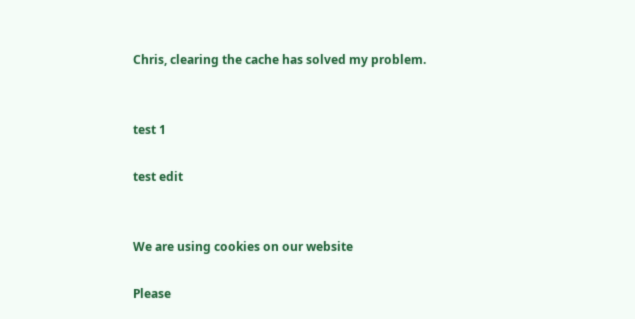Chris, clearing the cache has solved my problem.


test 1

test edit


We are using cookies on our website

Please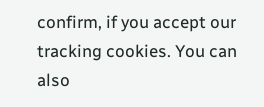confirm, if you accept our tracking cookies. You can also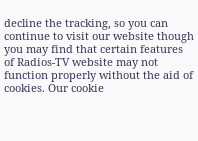decline the tracking, so you can continue to visit our website though you may find that certain features of Radios-TV website may not function properly without the aid of cookies. Our cookie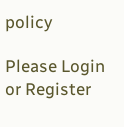policy

Please Login or Register